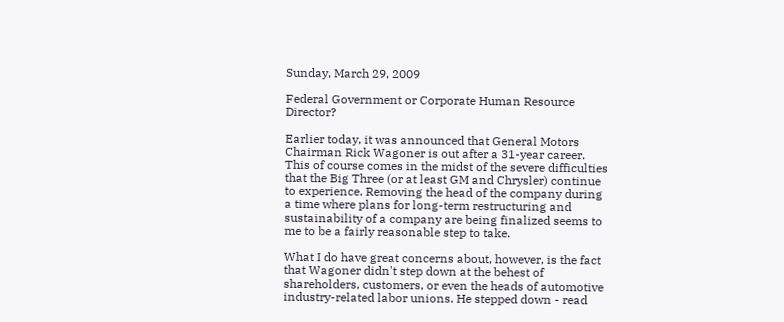Sunday, March 29, 2009

Federal Government or Corporate Human Resource Director?

Earlier today, it was announced that General Motors Chairman Rick Wagoner is out after a 31-year career. This of course comes in the midst of the severe difficulties that the Big Three (or at least GM and Chrysler) continue to experience. Removing the head of the company during a time where plans for long-term restructuring and sustainability of a company are being finalized seems to me to be a fairly reasonable step to take.

What I do have great concerns about, however, is the fact that Wagoner didn't step down at the behest of shareholders, customers, or even the heads of automotive industry-related labor unions. He stepped down - read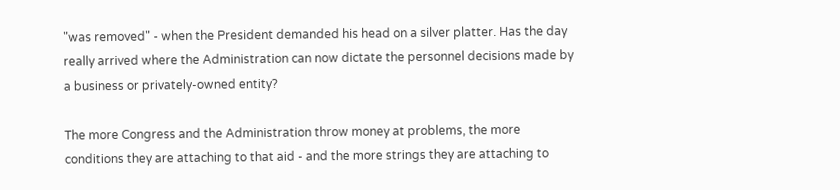"was removed" - when the President demanded his head on a silver platter. Has the day really arrived where the Administration can now dictate the personnel decisions made by a business or privately-owned entity?

The more Congress and the Administration throw money at problems, the more conditions they are attaching to that aid - and the more strings they are attaching to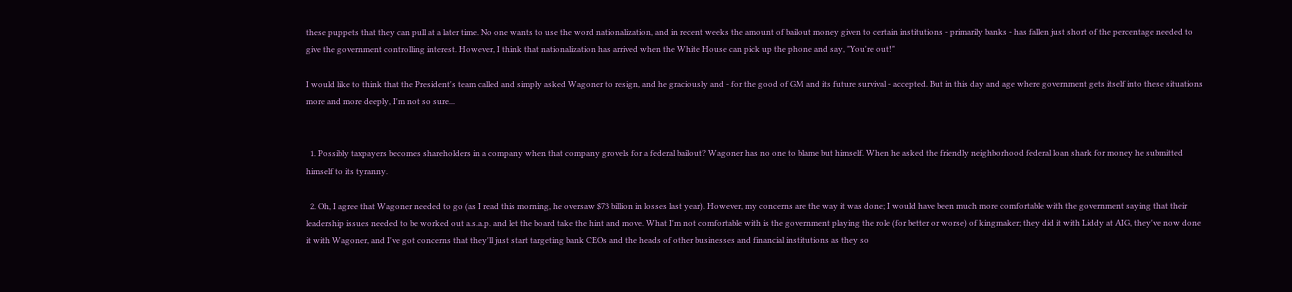these puppets that they can pull at a later time. No one wants to use the word nationalization, and in recent weeks the amount of bailout money given to certain institutions - primarily banks - has fallen just short of the percentage needed to give the government controlling interest. However, I think that nationalization has arrived when the White House can pick up the phone and say, "You're out!"

I would like to think that the President's team called and simply asked Wagoner to resign, and he graciously and - for the good of GM and its future survival - accepted. But in this day and age where government gets itself into these situations more and more deeply, I'm not so sure...


  1. Possibly taxpayers becomes shareholders in a company when that company grovels for a federal bailout? Wagoner has no one to blame but himself. When he asked the friendly neighborhood federal loan shark for money he submitted himself to its tyranny.

  2. Oh, I agree that Wagoner needed to go (as I read this morning, he oversaw $73 billion in losses last year). However, my concerns are the way it was done; I would have been much more comfortable with the government saying that their leadership issues needed to be worked out a.s.a.p. and let the board take the hint and move. What I'm not comfortable with is the government playing the role (for better or worse) of kingmaker; they did it with Liddy at AIG, they've now done it with Wagoner, and I've got concerns that they'll just start targeting bank CEOs and the heads of other businesses and financial institutions as they so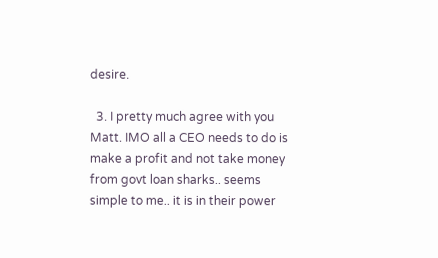desire.

  3. I pretty much agree with you Matt. IMO all a CEO needs to do is make a profit and not take money from govt loan sharks.. seems simple to me.. it is in their power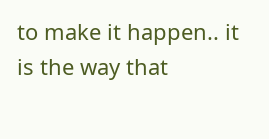to make it happen.. it is the way that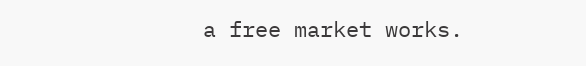a free market works.